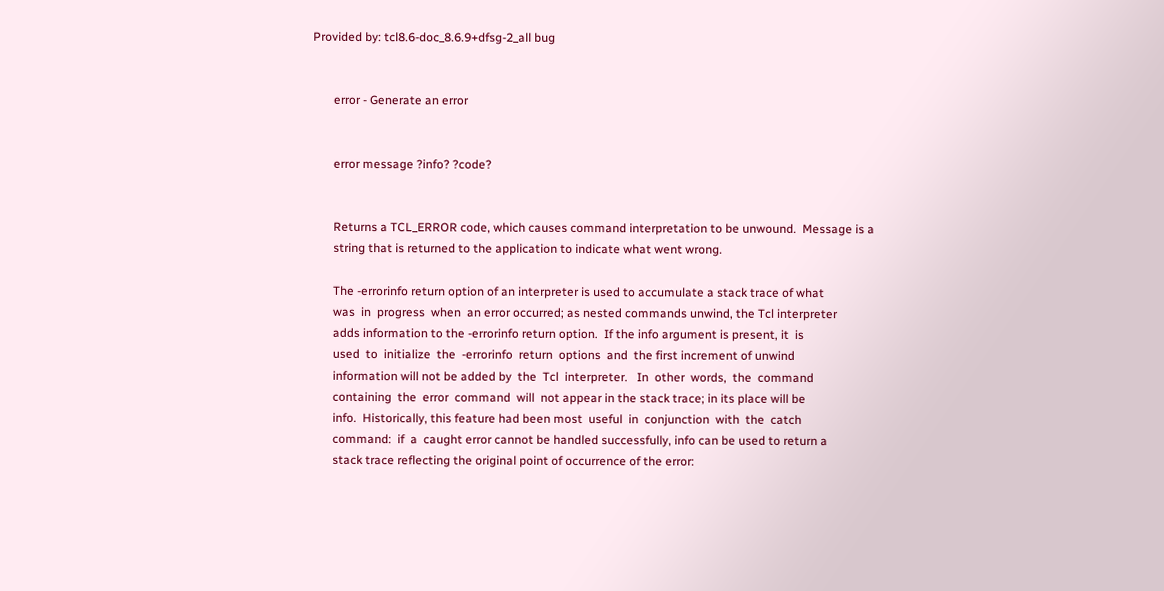Provided by: tcl8.6-doc_8.6.9+dfsg-2_all bug


       error - Generate an error


       error message ?info? ?code?


       Returns a TCL_ERROR code, which causes command interpretation to be unwound.  Message is a
       string that is returned to the application to indicate what went wrong.

       The -errorinfo return option of an interpreter is used to accumulate a stack trace of what
       was  in  progress  when  an error occurred; as nested commands unwind, the Tcl interpreter
       adds information to the -errorinfo return option.  If the info argument is present, it  is
       used  to  initialize  the  -errorinfo  return  options  and  the first increment of unwind
       information will not be added by  the  Tcl  interpreter.   In  other  words,  the  command
       containing  the  error  command  will  not appear in the stack trace; in its place will be
       info.  Historically, this feature had been most  useful  in  conjunction  with  the  catch
       command:  if  a  caught error cannot be handled successfully, info can be used to return a
       stack trace reflecting the original point of occurrence of the error: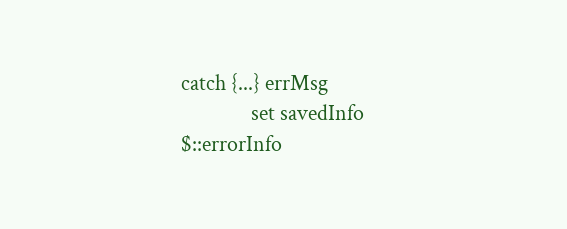catch {...} errMsg
              set savedInfo $::errorInfo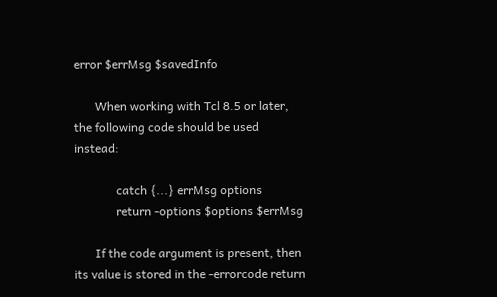error $errMsg $savedInfo

       When working with Tcl 8.5 or later, the following code should be used instead:

              catch {...} errMsg options
              return -options $options $errMsg

       If the code argument is present, then its value is stored in the -errorcode return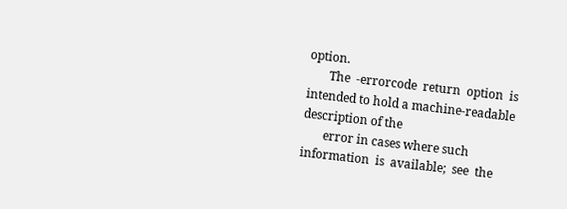option.
       The  -errorcode  return  option  is intended to hold a machine-readable description of the
       error in cases where such information  is  available;  see  the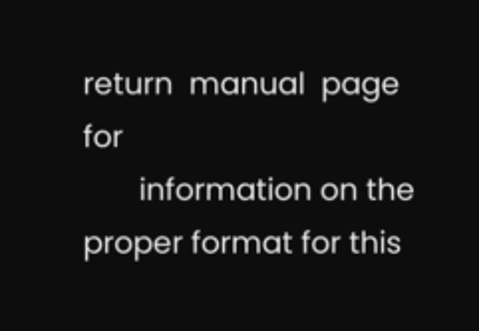return  manual  page  for
       information on the proper format for this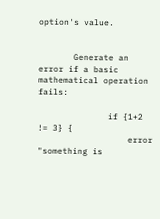option's value.


       Generate an error if a basic mathematical operation fails:

              if {1+2 != 3} {
                  error "something is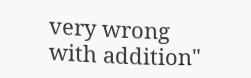very wrong with addition"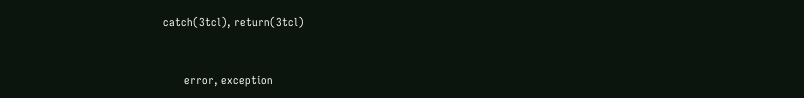catch(3tcl), return(3tcl)


       error, exception